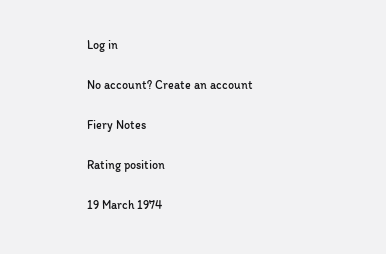Log in

No account? Create an account

Fiery Notes

Rating position

19 March 1974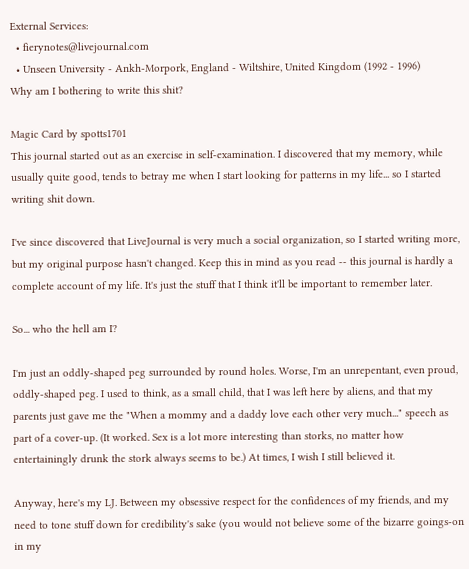External Services:
  • fierynotes@livejournal.com
  • Unseen University - Ankh-Morpork, England - Wiltshire, United Kingdom (1992 - 1996)
Why am I bothering to write this shit?

Magic Card by spotts1701
This journal started out as an exercise in self-examination. I discovered that my memory, while usually quite good, tends to betray me when I start looking for patterns in my life... so I started writing shit down.

I've since discovered that LiveJournal is very much a social organization, so I started writing more, but my original purpose hasn't changed. Keep this in mind as you read -- this journal is hardly a complete account of my life. It's just the stuff that I think it'll be important to remember later.

So... who the hell am I?

I'm just an oddly-shaped peg surrounded by round holes. Worse, I'm an unrepentant, even proud, oddly-shaped peg. I used to think, as a small child, that I was left here by aliens, and that my parents just gave me the "When a mommy and a daddy love each other very much..." speech as part of a cover-up. (It worked. Sex is a lot more interesting than storks, no matter how entertainingly drunk the stork always seems to be.) At times, I wish I still believed it.

Anyway, here's my LJ. Between my obsessive respect for the confidences of my friends, and my need to tone stuff down for credibility's sake (you would not believe some of the bizarre goings-on in my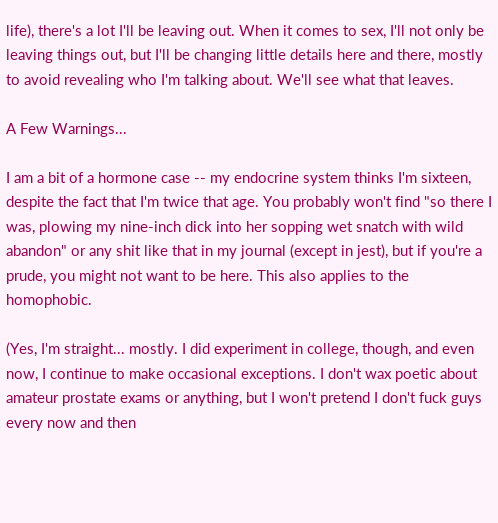life), there's a lot I'll be leaving out. When it comes to sex, I'll not only be leaving things out, but I'll be changing little details here and there, mostly to avoid revealing who I'm talking about. We'll see what that leaves.

A Few Warnings...

I am a bit of a hormone case -- my endocrine system thinks I'm sixteen, despite the fact that I'm twice that age. You probably won't find "so there I was, plowing my nine-inch dick into her sopping wet snatch with wild abandon" or any shit like that in my journal (except in jest), but if you're a prude, you might not want to be here. This also applies to the homophobic.

(Yes, I'm straight... mostly. I did experiment in college, though, and even now, I continue to make occasional exceptions. I don't wax poetic about amateur prostate exams or anything, but I won't pretend I don't fuck guys every now and then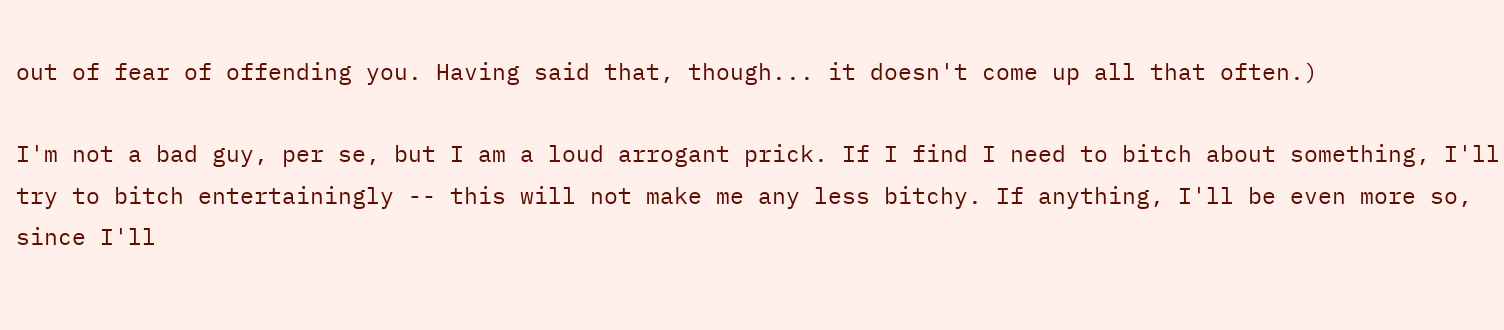out of fear of offending you. Having said that, though... it doesn't come up all that often.)

I'm not a bad guy, per se, but I am a loud arrogant prick. If I find I need to bitch about something, I'll try to bitch entertainingly -- this will not make me any less bitchy. If anything, I'll be even more so, since I'll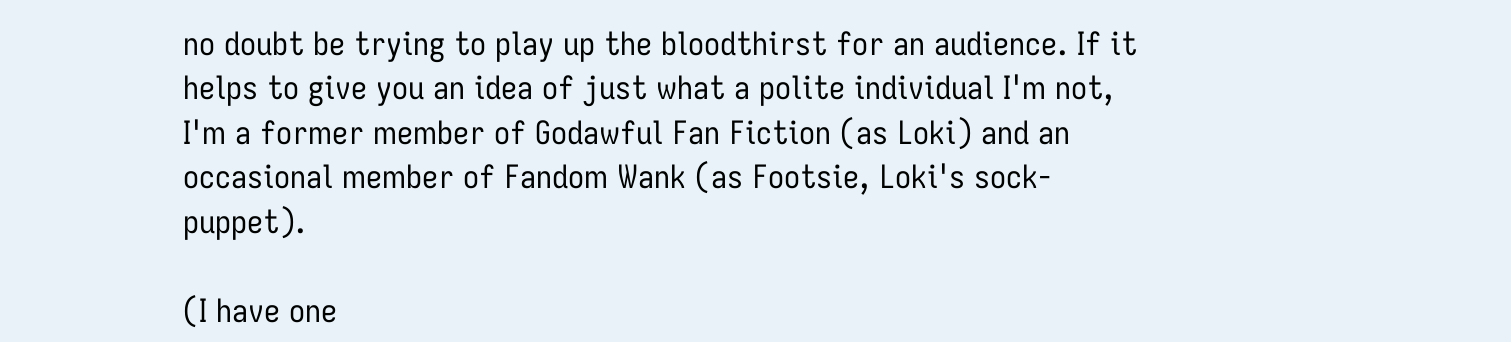no doubt be trying to play up the bloodthirst for an audience. If it helps to give you an idea of just what a polite individual I'm not, I'm a former member of Godawful Fan Fiction (as Loki) and an occasional member of Fandom Wank (as Footsie, Loki's sock-puppet).

(I have one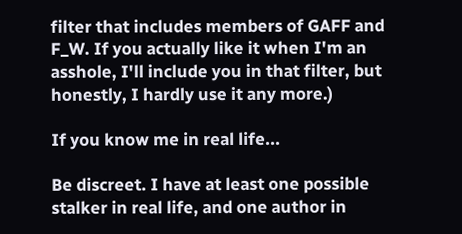filter that includes members of GAFF and F_W. If you actually like it when I'm an asshole, I'll include you in that filter, but honestly, I hardly use it any more.)

If you know me in real life...

Be discreet. I have at least one possible stalker in real life, and one author in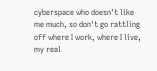cyberspace who doesn't like me much, so don't go rattling off where I work, where I live, my real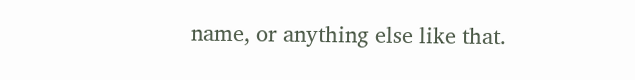name, or anything else like that.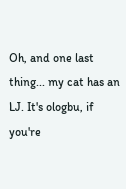Oh, and one last thing... my cat has an LJ. It's ologbu, if you're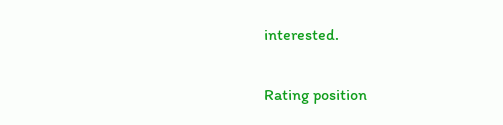interested.

Rating position